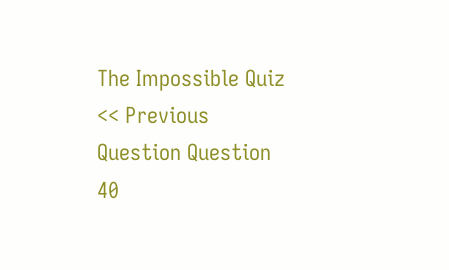The Impossible Quiz
<< Previous Question Question 40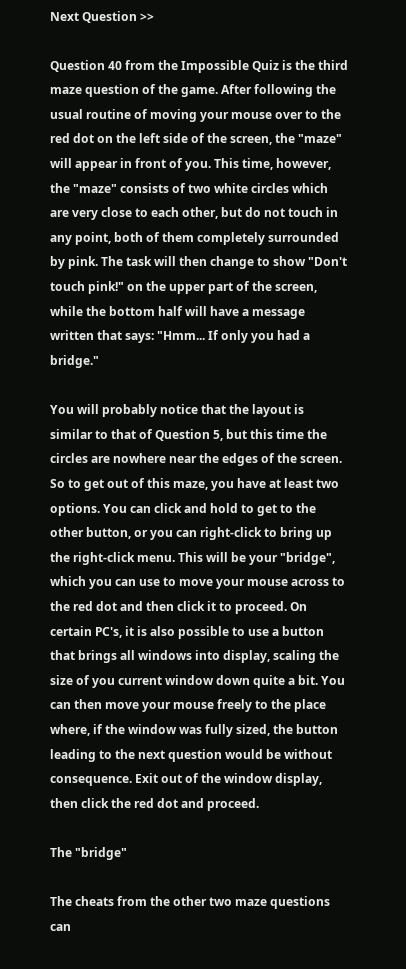Next Question >>

Question 40 from the Impossible Quiz is the third maze question of the game. After following the usual routine of moving your mouse over to the red dot on the left side of the screen, the "maze" will appear in front of you. This time, however, the "maze" consists of two white circles which are very close to each other, but do not touch in any point, both of them completely surrounded by pink. The task will then change to show "Don't touch pink!" on the upper part of the screen, while the bottom half will have a message written that says: "Hmm... If only you had a bridge."

You will probably notice that the layout is similar to that of Question 5, but this time the circles are nowhere near the edges of the screen. So to get out of this maze, you have at least two options. You can click and hold to get to the other button, or you can right-click to bring up the right-click menu. This will be your "bridge", which you can use to move your mouse across to the red dot and then click it to proceed. On certain PC's, it is also possible to use a button that brings all windows into display, scaling the size of you current window down quite a bit. You can then move your mouse freely to the place where, if the window was fully sized, the button leading to the next question would be without consequence. Exit out of the window display, then click the red dot and proceed.

The "bridge"

The cheats from the other two maze questions can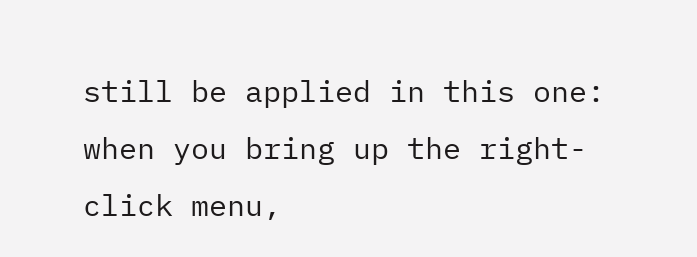still be applied in this one: when you bring up the right-click menu,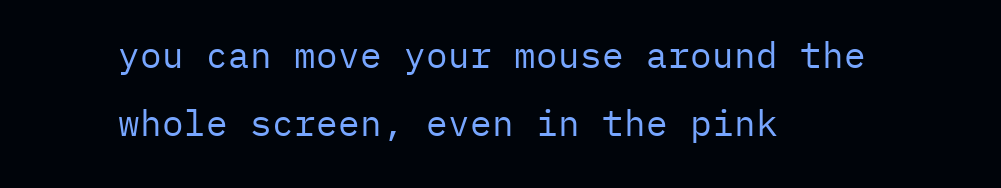you can move your mouse around the whole screen, even in the pink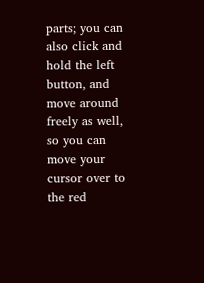parts; you can also click and hold the left button, and move around freely as well, so you can move your cursor over to the red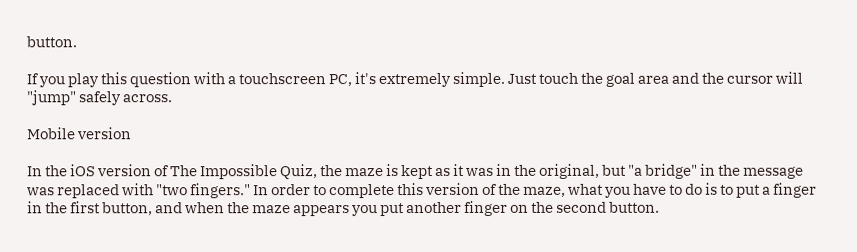button.

If you play this question with a touchscreen PC, it's extremely simple. Just touch the goal area and the cursor will "jump" safely across.

Mobile version

In the iOS version of The Impossible Quiz, the maze is kept as it was in the original, but "a bridge" in the message was replaced with "two fingers." In order to complete this version of the maze, what you have to do is to put a finger in the first button, and when the maze appears you put another finger on the second button.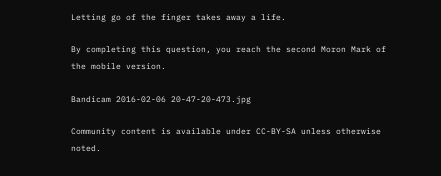Letting go of the finger takes away a life.

By completing this question, you reach the second Moron Mark of the mobile version.

Bandicam 2016-02-06 20-47-20-473.jpg

Community content is available under CC-BY-SA unless otherwise noted.